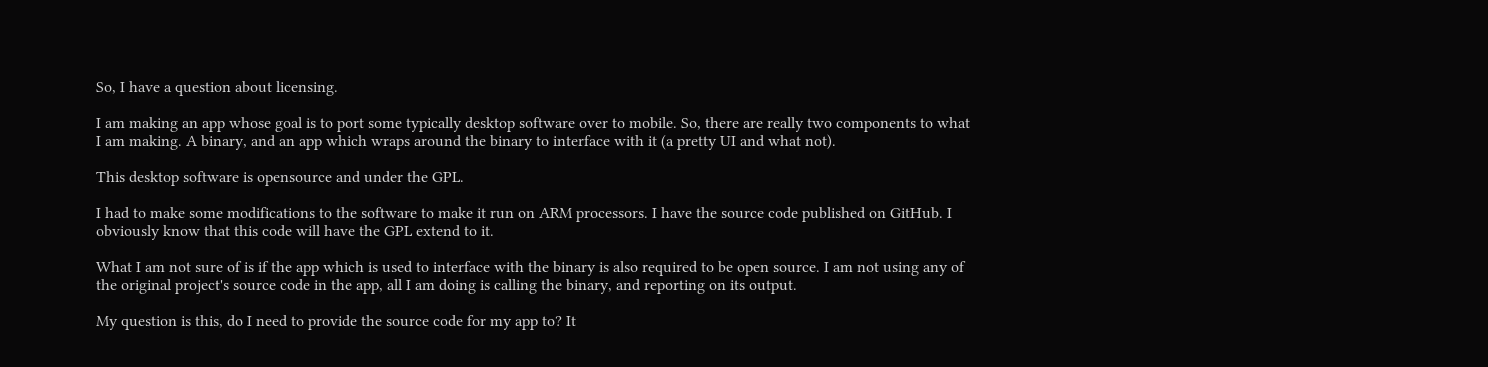So, I have a question about licensing.

I am making an app whose goal is to port some typically desktop software over to mobile. So, there are really two components to what I am making. A binary, and an app which wraps around the binary to interface with it (a pretty UI and what not).

This desktop software is opensource and under the GPL.

I had to make some modifications to the software to make it run on ARM processors. I have the source code published on GitHub. I obviously know that this code will have the GPL extend to it.

What I am not sure of is if the app which is used to interface with the binary is also required to be open source. I am not using any of the original project's source code in the app, all I am doing is calling the binary, and reporting on its output.

My question is this, do I need to provide the source code for my app to? It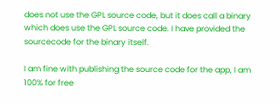does not use the GPL source code, but it does call a binary which does use the GPL source code. I have provided the sourcecode for the binary itself.

I am fine with publishing the source code for the app, I am 100% for free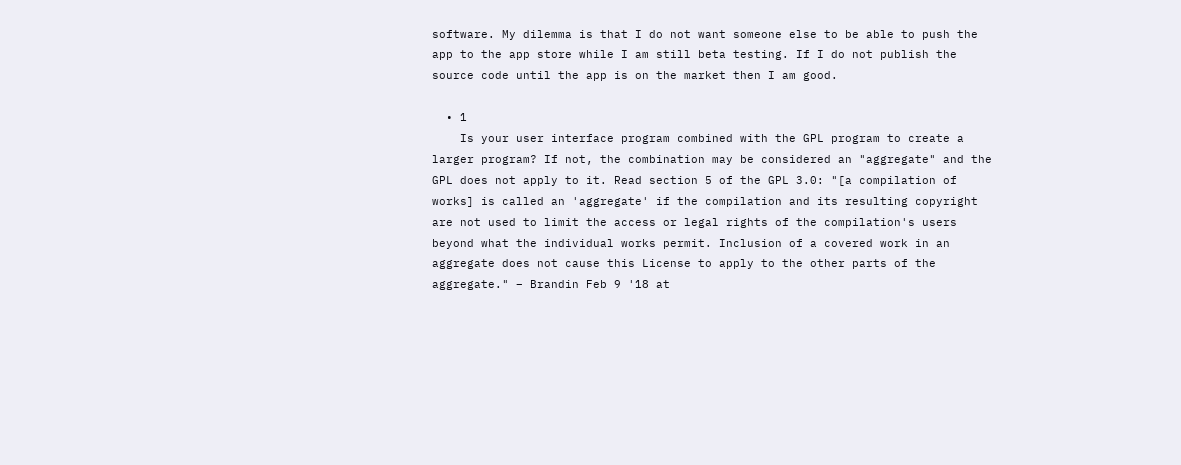software. My dilemma is that I do not want someone else to be able to push the app to the app store while I am still beta testing. If I do not publish the source code until the app is on the market then I am good.

  • 1
    Is your user interface program combined with the GPL program to create a larger program? If not, the combination may be considered an "aggregate" and the GPL does not apply to it. Read section 5 of the GPL 3.0: "[a compilation of works] is called an 'aggregate' if the compilation and its resulting copyright are not used to limit the access or legal rights of the compilation's users beyond what the individual works permit. Inclusion of a covered work in an aggregate does not cause this License to apply to the other parts of the aggregate." – Brandin Feb 9 '18 at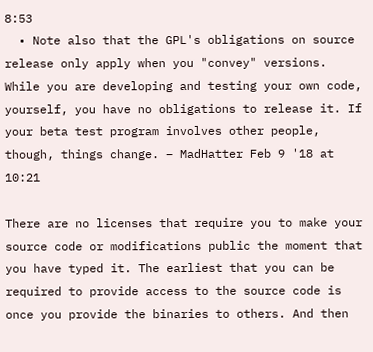8:53
  • Note also that the GPL's obligations on source release only apply when you "convey" versions. While you are developing and testing your own code, yourself, you have no obligations to release it. If your beta test program involves other people, though, things change. – MadHatter Feb 9 '18 at 10:21

There are no licenses that require you to make your source code or modifications public the moment that you have typed it. The earliest that you can be required to provide access to the source code is once you provide the binaries to others. And then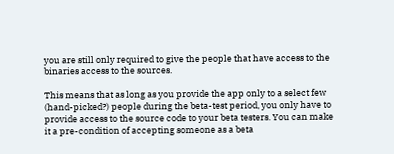you are still only required to give the people that have access to the binaries access to the sources.

This means that as long as you provide the app only to a select few (hand-picked?) people during the beta-test period, you only have to provide access to the source code to your beta testers. You can make it a pre-condition of accepting someone as a beta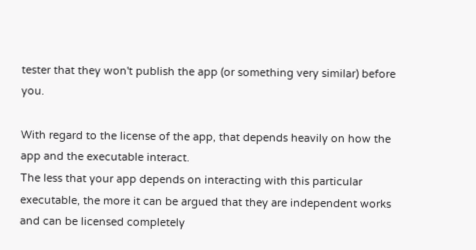tester that they won't publish the app (or something very similar) before you.

With regard to the license of the app, that depends heavily on how the app and the executable interact.
The less that your app depends on interacting with this particular executable, the more it can be argued that they are independent works and can be licensed completely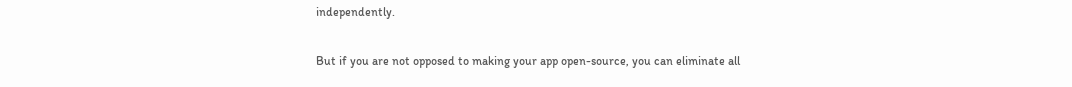independently.

But if you are not opposed to making your app open-source, you can eliminate all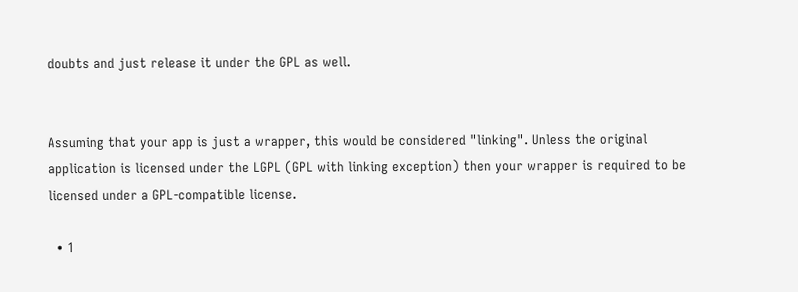doubts and just release it under the GPL as well.


Assuming that your app is just a wrapper, this would be considered "linking". Unless the original application is licensed under the LGPL (GPL with linking exception) then your wrapper is required to be licensed under a GPL-compatible license.

  • 1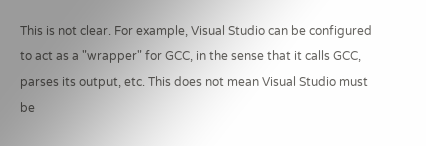This is not clear. For example, Visual Studio can be configured to act as a "wrapper" for GCC, in the sense that it calls GCC, parses its output, etc. This does not mean Visual Studio must be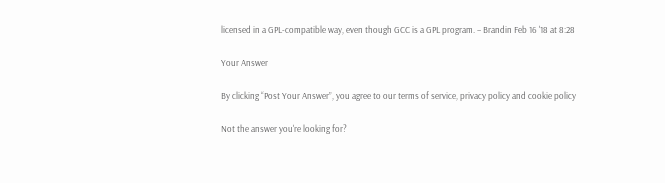licensed in a GPL-compatible way, even though GCC is a GPL program. – Brandin Feb 16 '18 at 8:28

Your Answer

By clicking “Post Your Answer”, you agree to our terms of service, privacy policy and cookie policy

Not the answer you're looking for?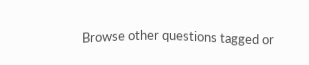Browse other questions tagged or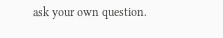ask your own question.